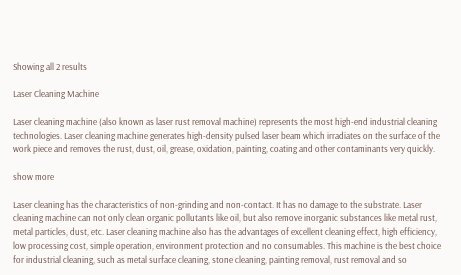Showing all 2 results

Laser Cleaning Machine

Laser cleaning machine (also known as laser rust removal machine) represents the most high-end industrial cleaning technologies. Laser cleaning machine generates high-density pulsed laser beam which irradiates on the surface of the work piece and removes the rust, dust, oil, grease, oxidation, painting, coating and other contaminants very quickly.

show more

Laser cleaning has the characteristics of non-grinding and non-contact. It has no damage to the substrate. Laser cleaning machine can not only clean organic pollutants like oil, but also remove inorganic substances like metal rust, metal particles, dust, etc. Laser cleaning machine also has the advantages of excellent cleaning effect, high efficiency, low processing cost, simple operation, environment protection and no consumables. This machine is the best choice for industrial cleaning, such as metal surface cleaning, stone cleaning, painting removal, rust removal and so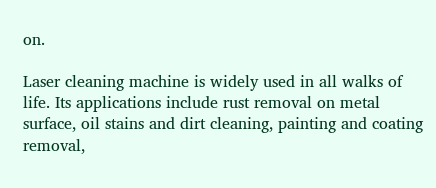on.

Laser cleaning machine is widely used in all walks of life. Its applications include rust removal on metal surface, oil stains and dirt cleaning, painting and coating removal,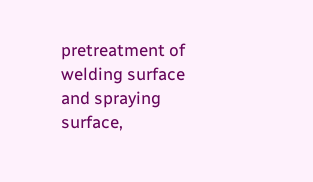pretreatment of welding surface and spraying surface,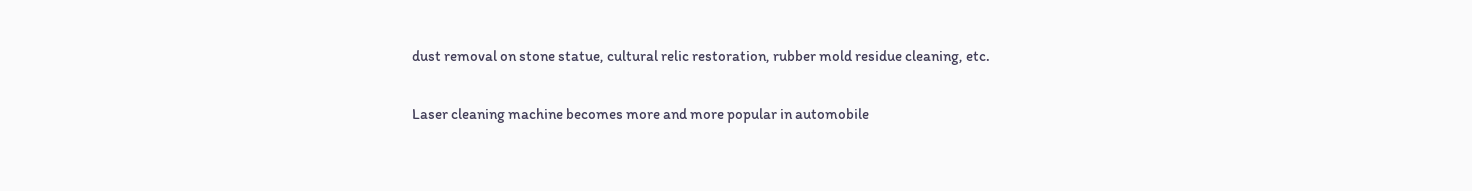dust removal on stone statue, cultural relic restoration, rubber mold residue cleaning, etc.

Laser cleaning machine becomes more and more popular in automobile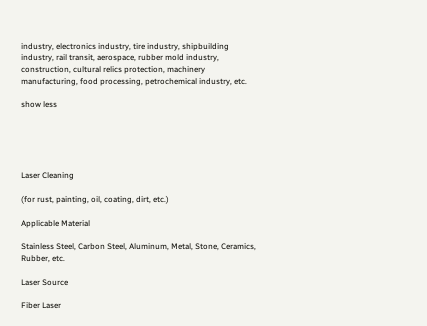industry, electronics industry, tire industry, shipbuilding industry, rail transit, aerospace, rubber mold industry, construction, cultural relics protection, machinery manufacturing, food processing, petrochemical industry, etc.

show less





Laser Cleaning

(for rust, painting, oil, coating, dirt, etc.)

Applicable Material

Stainless Steel, Carbon Steel, Aluminum, Metal, Stone, Ceramics, Rubber, etc.

Laser Source

Fiber Laser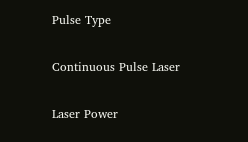Pulse Type

Continuous Pulse Laser

Laser Power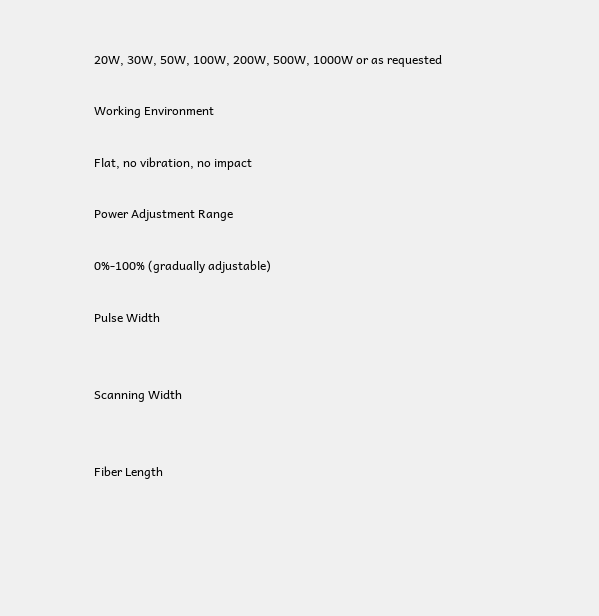20W, 30W, 50W, 100W, 200W, 500W, 1000W or as requested

Working Environment

Flat, no vibration, no impact

Power Adjustment Range

0%-100% (gradually adjustable)

Pulse Width


Scanning Width


Fiber Length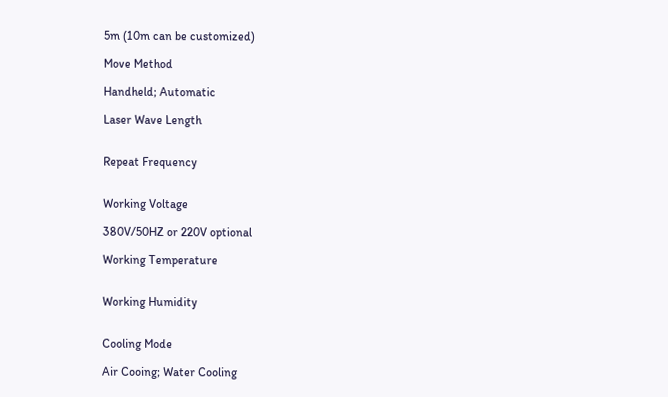5m (10m can be customized)

Move Method

Handheld; Automatic

Laser Wave Length


Repeat Frequency


Working Voltage

380V/50HZ or 220V optional

Working Temperature


Working Humidity


Cooling Mode

Air Cooing; Water Cooling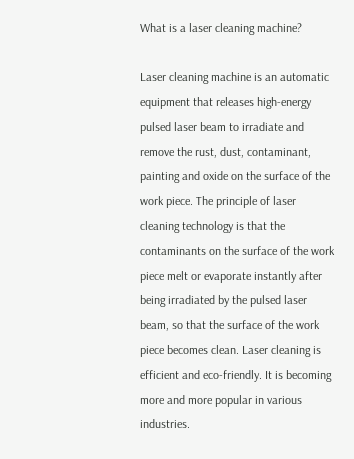What is a laser cleaning machine?

Laser cleaning machine is an automatic equipment that releases high-energy pulsed laser beam to irradiate and remove the rust, dust, contaminant, painting and oxide on the surface of the work piece. The principle of laser cleaning technology is that the contaminants on the surface of the work piece melt or evaporate instantly after being irradiated by the pulsed laser beam, so that the surface of the work piece becomes clean. Laser cleaning is efficient and eco-friendly. It is becoming more and more popular in various industries.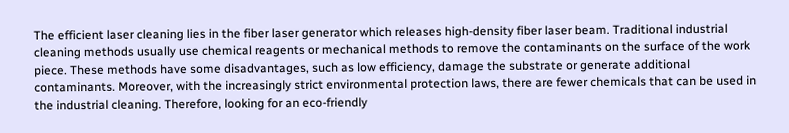The efficient laser cleaning lies in the fiber laser generator which releases high-density fiber laser beam. Traditional industrial cleaning methods usually use chemical reagents or mechanical methods to remove the contaminants on the surface of the work piece. These methods have some disadvantages, such as low efficiency, damage the substrate or generate additional contaminants. Moreover, with the increasingly strict environmental protection laws, there are fewer chemicals that can be used in the industrial cleaning. Therefore, looking for an eco-friendly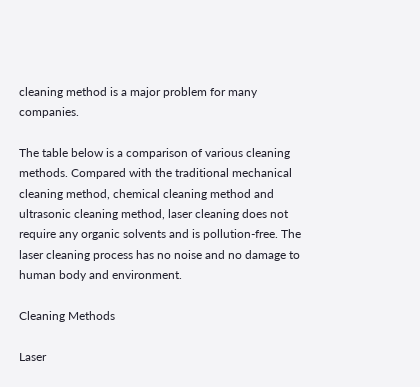cleaning method is a major problem for many companies.

The table below is a comparison of various cleaning methods. Compared with the traditional mechanical cleaning method, chemical cleaning method and ultrasonic cleaning method, laser cleaning does not require any organic solvents and is pollution-free. The laser cleaning process has no noise and no damage to human body and environment.

Cleaning Methods

Laser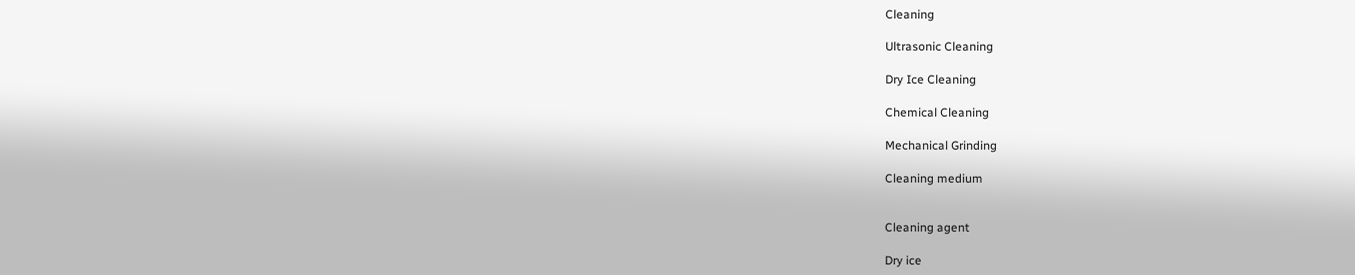Cleaning

Ultrasonic Cleaning

Dry Ice Cleaning

Chemical Cleaning

Mechanical Grinding

Cleaning medium


Cleaning agent

Dry ice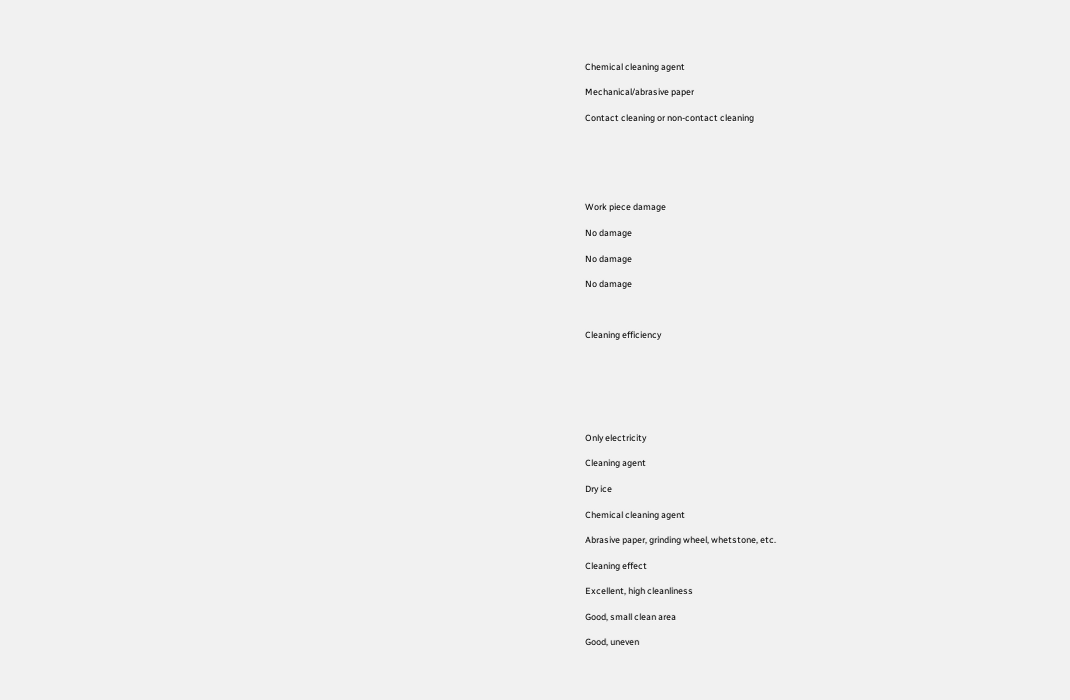Chemical cleaning agent

Mechanical/abrasive paper

Contact cleaning or non-contact cleaning






Work piece damage

No damage

No damage

No damage



Cleaning efficiency







Only electricity

Cleaning agent

Dry ice

Chemical cleaning agent

Abrasive paper, grinding wheel, whetstone, etc.

Cleaning effect

Excellent, high cleanliness

Good, small clean area

Good, uneven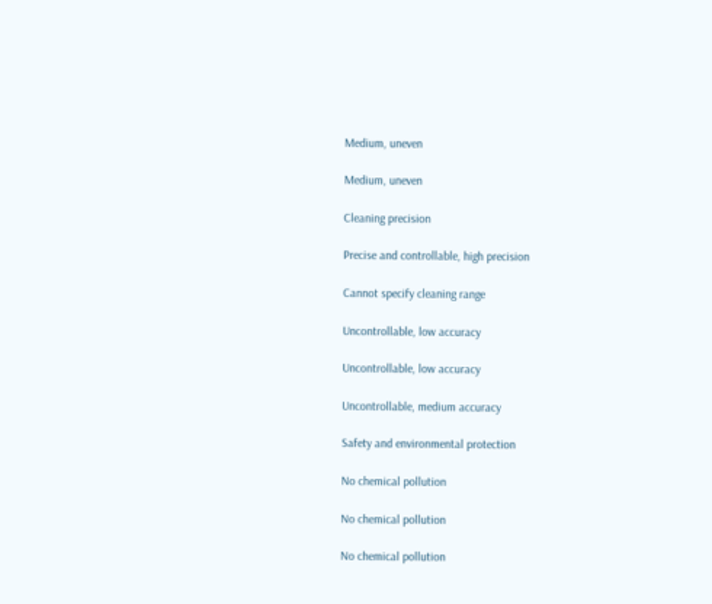Medium, uneven

Medium, uneven

Cleaning precision

Precise and controllable, high precision

Cannot specify cleaning range

Uncontrollable, low accuracy

Uncontrollable, low accuracy

Uncontrollable, medium accuracy

Safety and environmental protection

No chemical pollution

No chemical pollution

No chemical pollution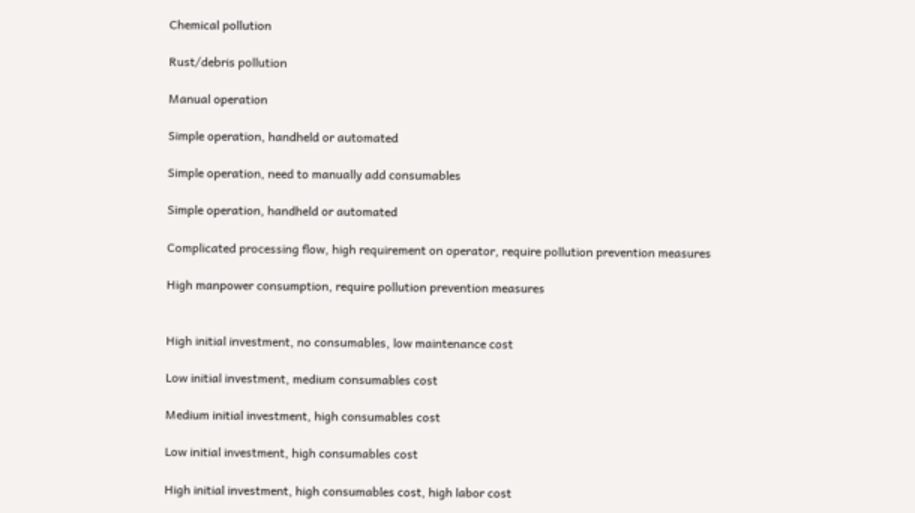Chemical pollution

Rust/debris pollution

Manual operation

Simple operation, handheld or automated

Simple operation, need to manually add consumables

Simple operation, handheld or automated

Complicated processing flow, high requirement on operator, require pollution prevention measures

High manpower consumption, require pollution prevention measures


High initial investment, no consumables, low maintenance cost

Low initial investment, medium consumables cost

Medium initial investment, high consumables cost

Low initial investment, high consumables cost

High initial investment, high consumables cost, high labor cost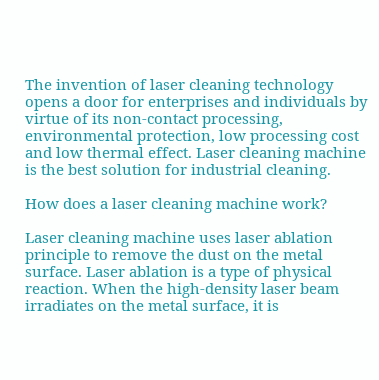The invention of laser cleaning technology opens a door for enterprises and individuals by virtue of its non-contact processing, environmental protection, low processing cost and low thermal effect. Laser cleaning machine is the best solution for industrial cleaning.

How does a laser cleaning machine work?

Laser cleaning machine uses laser ablation principle to remove the dust on the metal surface. Laser ablation is a type of physical reaction. When the high-density laser beam irradiates on the metal surface, it is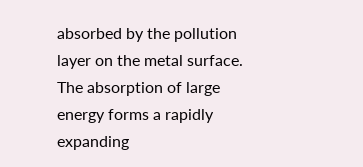absorbed by the pollution layer on the metal surface. The absorption of large energy forms a rapidly expanding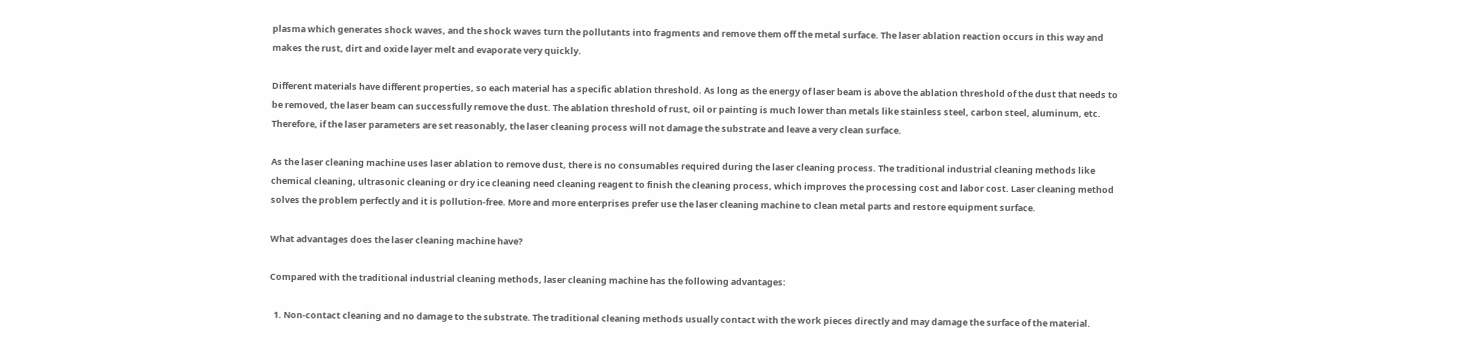plasma which generates shock waves, and the shock waves turn the pollutants into fragments and remove them off the metal surface. The laser ablation reaction occurs in this way and makes the rust, dirt and oxide layer melt and evaporate very quickly.

Different materials have different properties, so each material has a specific ablation threshold. As long as the energy of laser beam is above the ablation threshold of the dust that needs to be removed, the laser beam can successfully remove the dust. The ablation threshold of rust, oil or painting is much lower than metals like stainless steel, carbon steel, aluminum, etc. Therefore, if the laser parameters are set reasonably, the laser cleaning process will not damage the substrate and leave a very clean surface.

As the laser cleaning machine uses laser ablation to remove dust, there is no consumables required during the laser cleaning process. The traditional industrial cleaning methods like chemical cleaning, ultrasonic cleaning or dry ice cleaning need cleaning reagent to finish the cleaning process, which improves the processing cost and labor cost. Laser cleaning method solves the problem perfectly and it is pollution-free. More and more enterprises prefer use the laser cleaning machine to clean metal parts and restore equipment surface.

What advantages does the laser cleaning machine have?

Compared with the traditional industrial cleaning methods, laser cleaning machine has the following advantages:

  1. Non-contact cleaning and no damage to the substrate. The traditional cleaning methods usually contact with the work pieces directly and may damage the surface of the material.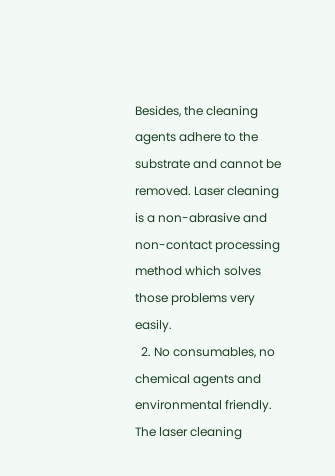Besides, the cleaning agents adhere to the substrate and cannot be removed. Laser cleaning is a non-abrasive and non-contact processing method which solves those problems very easily.
  2. No consumables, no chemical agents and environmental friendly. The laser cleaning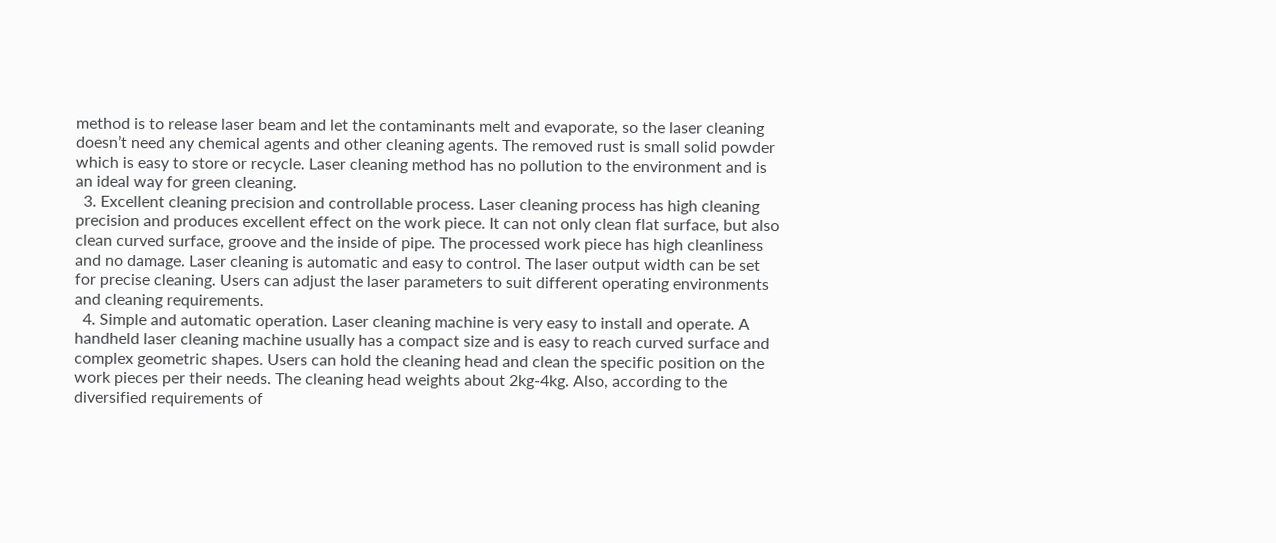method is to release laser beam and let the contaminants melt and evaporate, so the laser cleaning doesn’t need any chemical agents and other cleaning agents. The removed rust is small solid powder which is easy to store or recycle. Laser cleaning method has no pollution to the environment and is an ideal way for green cleaning.
  3. Excellent cleaning precision and controllable process. Laser cleaning process has high cleaning precision and produces excellent effect on the work piece. It can not only clean flat surface, but also clean curved surface, groove and the inside of pipe. The processed work piece has high cleanliness and no damage. Laser cleaning is automatic and easy to control. The laser output width can be set for precise cleaning. Users can adjust the laser parameters to suit different operating environments and cleaning requirements.
  4. Simple and automatic operation. Laser cleaning machine is very easy to install and operate. A handheld laser cleaning machine usually has a compact size and is easy to reach curved surface and complex geometric shapes. Users can hold the cleaning head and clean the specific position on the work pieces per their needs. The cleaning head weights about 2kg-4kg. Also, according to the diversified requirements of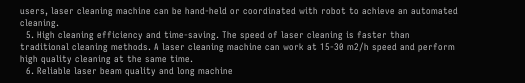users, laser cleaning machine can be hand-held or coordinated with robot to achieve an automated cleaning.
  5. High cleaning efficiency and time-saving. The speed of laser cleaning is faster than traditional cleaning methods. A laser cleaning machine can work at 15-30 m2/h speed and perform high quality cleaning at the same time.
  6. Reliable laser beam quality and long machine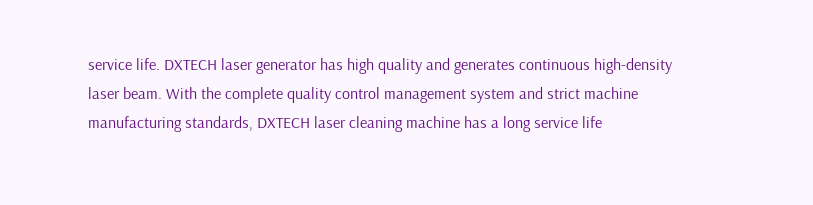service life. DXTECH laser generator has high quality and generates continuous high-density laser beam. With the complete quality control management system and strict machine manufacturing standards, DXTECH laser cleaning machine has a long service life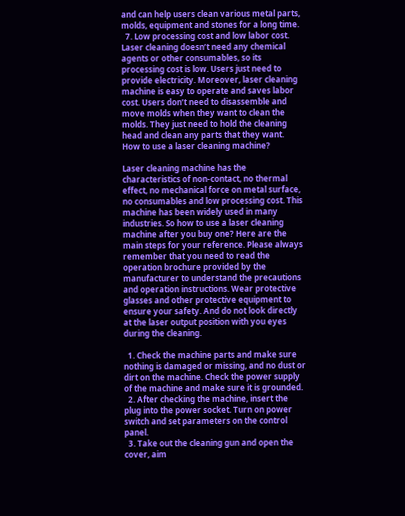and can help users clean various metal parts, molds, equipment and stones for a long time.
  7. Low processing cost and low labor cost. Laser cleaning doesn’t need any chemical agents or other consumables, so its processing cost is low. Users just need to provide electricity. Moreover, laser cleaning machine is easy to operate and saves labor cost. Users don’t need to disassemble and move molds when they want to clean the molds. They just need to hold the cleaning head and clean any parts that they want.
How to use a laser cleaning machine?

Laser cleaning machine has the characteristics of non-contact, no thermal effect, no mechanical force on metal surface, no consumables and low processing cost. This machine has been widely used in many industries. So how to use a laser cleaning machine after you buy one? Here are the main steps for your reference. Please always remember that you need to read the operation brochure provided by the manufacturer to understand the precautions and operation instructions. Wear protective glasses and other protective equipment to ensure your safety. And do not look directly at the laser output position with you eyes during the cleaning.

  1. Check the machine parts and make sure nothing is damaged or missing, and no dust or dirt on the machine. Check the power supply of the machine and make sure it is grounded.
  2. After checking the machine, insert the plug into the power socket. Turn on power switch and set parameters on the control panel.
  3. Take out the cleaning gun and open the cover, aim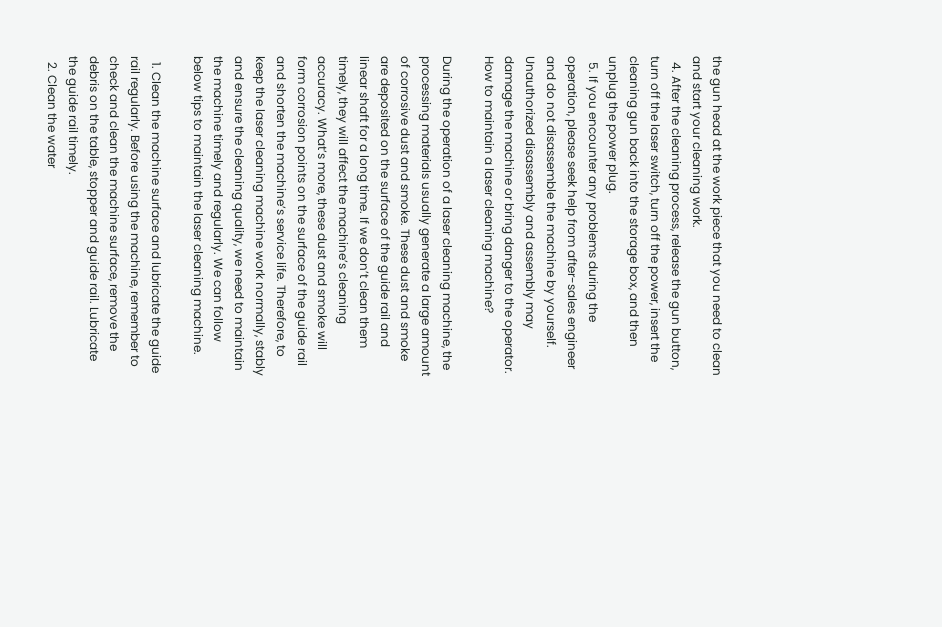the gun head at the work piece that you need to clean and start your cleaning work.
  4. After the cleaning process, release the gun button, turn off the laser switch, turn off the power, insert the cleaning gun back into the storage box, and then unplug the power plug.
  5. If you encounter any problems during the operation, please seek help from after-sales engineer and do not disassemble the machine by yourself. Unauthorized disassembly and assembly may damage the machine or bring danger to the operator.
How to maintain a laser cleaning machine?

During the operation of a laser cleaning machine, the processing materials usually generate a large amount of corrosive dust and smoke. These dust and smoke are deposited on the surface of the guide rail and linear shaft for a long time. If we don’t clean them timely, they will affect the machine’s cleaning accuracy. What’s more, these dust and smoke will form corrosion points on the surface of the guide rail and shorten the machine’s service life. Therefore, to keep the laser cleaning machine work normally, stably and ensure the cleaning quality, we need to maintain the machine timely and regularly. We can follow below tips to maintain the laser cleaning machine.

  1. Clean the machine surface and lubricate the guide rail regularly. Before using the machine, remember to check and clean the machine surface, remove the debris on the table, stopper and guide rail. Lubricate the guide rail timely.
  2. Clean the water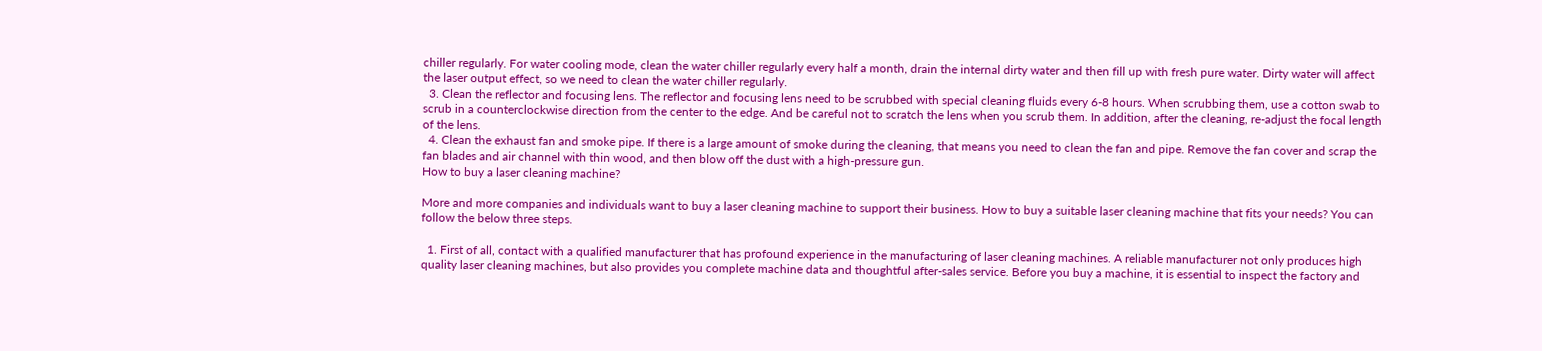chiller regularly. For water cooling mode, clean the water chiller regularly every half a month, drain the internal dirty water and then fill up with fresh pure water. Dirty water will affect the laser output effect, so we need to clean the water chiller regularly.
  3. Clean the reflector and focusing lens. The reflector and focusing lens need to be scrubbed with special cleaning fluids every 6-8 hours. When scrubbing them, use a cotton swab to scrub in a counterclockwise direction from the center to the edge. And be careful not to scratch the lens when you scrub them. In addition, after the cleaning, re-adjust the focal length of the lens.
  4. Clean the exhaust fan and smoke pipe. If there is a large amount of smoke during the cleaning, that means you need to clean the fan and pipe. Remove the fan cover and scrap the fan blades and air channel with thin wood, and then blow off the dust with a high-pressure gun.
How to buy a laser cleaning machine?

More and more companies and individuals want to buy a laser cleaning machine to support their business. How to buy a suitable laser cleaning machine that fits your needs? You can follow the below three steps.

  1. First of all, contact with a qualified manufacturer that has profound experience in the manufacturing of laser cleaning machines. A reliable manufacturer not only produces high quality laser cleaning machines, but also provides you complete machine data and thoughtful after-sales service. Before you buy a machine, it is essential to inspect the factory and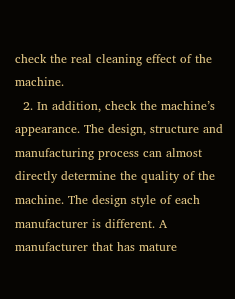check the real cleaning effect of the machine.
  2. In addition, check the machine’s appearance. The design, structure and manufacturing process can almost directly determine the quality of the machine. The design style of each manufacturer is different. A manufacturer that has mature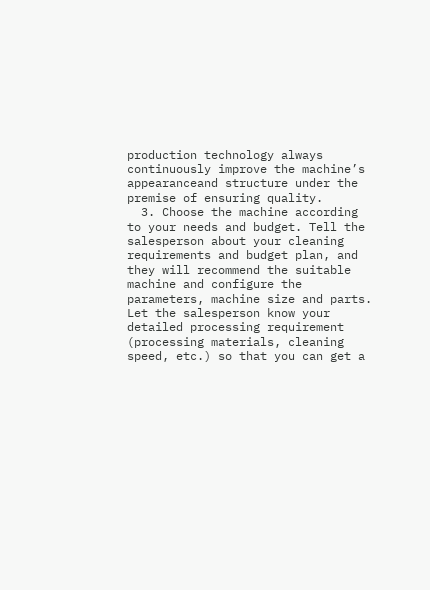production technology always continuously improve the machine’s appearanceand structure under the premise of ensuring quality.
  3. Choose the machine according to your needs and budget. Tell the salesperson about your cleaning requirements and budget plan, and they will recommend the suitable machine and configure the parameters, machine size and parts. Let the salesperson know your detailed processing requirement (processing materials, cleaning speed, etc.) so that you can get a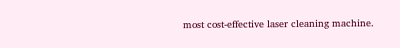most cost-effective laser cleaning machine.